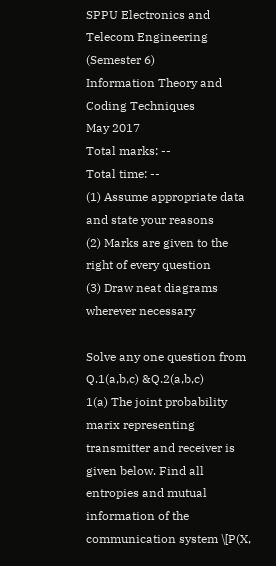SPPU Electronics and Telecom Engineering (Semester 6)
Information Theory and Coding Techniques
May 2017
Total marks: --
Total time: --
(1) Assume appropriate data and state your reasons
(2) Marks are given to the right of every question
(3) Draw neat diagrams wherever necessary

Solve any one question from Q.1(a,b,c) &Q.2(a,b,c)
1(a) The joint probability marix representing transmitter and receiver is given below. Find all entropies and mutual information of the communication system \[P(X,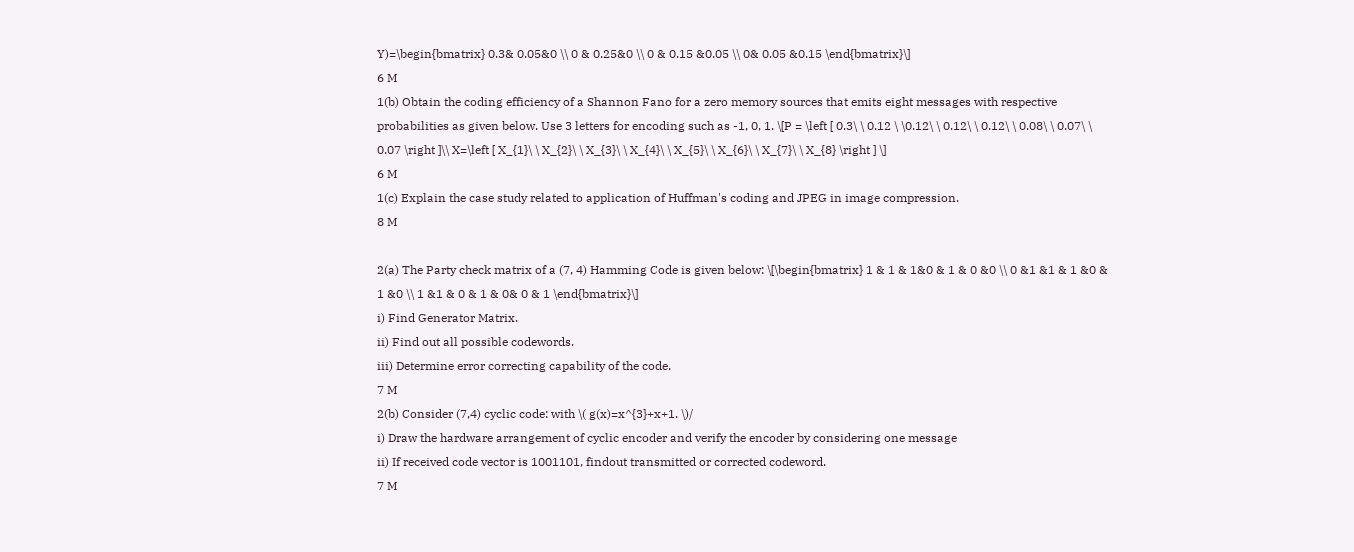Y)=\begin{bmatrix} 0.3& 0.05&0 \\ 0 & 0.25&0 \\ 0 & 0.15 &0.05 \\ 0& 0.05 &0.15 \end{bmatrix}\]
6 M
1(b) Obtain the coding efficiency of a Shannon Fano for a zero memory sources that emits eight messages with respective probabilities as given below. Use 3 letters for encoding such as -1, 0, 1. \[P = \left [ 0.3\ \ 0.12 \ \0.12\ \ 0.12\ \ 0.12\ \ 0.08\ \ 0.07\ \ 0.07 \right ]\\ X=\left [ X_{1}\ \ X_{2}\ \ X_{3}\ \ X_{4}\ \ X_{5}\ \ X_{6}\ \ X_{7}\ \ X_{8} \right ] \]
6 M
1(c) Explain the case study related to application of Huffman's coding and JPEG in image compression.
8 M

2(a) The Party check matrix of a (7, 4) Hamming Code is given below: \[\begin{bmatrix} 1 & 1 & 1&0 & 1 & 0 &0 \\ 0 &1 &1 & 1 &0 & 1 &0 \\ 1 &1 & 0 & 1 & 0& 0 & 1 \end{bmatrix}\]
i) Find Generator Matrix.
ii) Find out all possible codewords.
iii) Determine error correcting capability of the code.
7 M
2(b) Consider (7,4) cyclic code: with \( g(x)=x^{3}+x+1. \)/
i) Draw the hardware arrangement of cyclic encoder and verify the encoder by considering one message
ii) If received code vector is 1001101, findout transmitted or corrected codeword.
7 M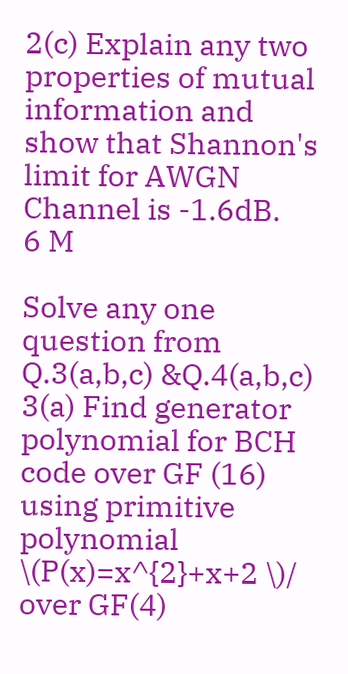2(c) Explain any two properties of mutual information and show that Shannon's limit for AWGN Channel is -1.6dB.
6 M

Solve any one question from Q.3(a,b,c) &Q.4(a,b,c)
3(a) Find generator polynomial for BCH code over GF (16) using primitive polynomial \(P(x)=x^{2}+x+2 \)/ over GF(4)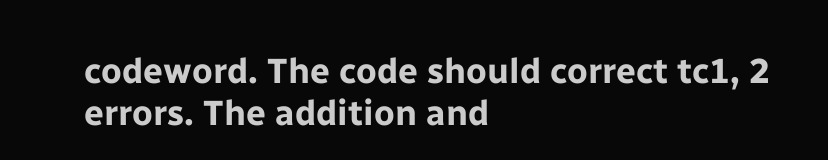codeword. The code should correct tc1, 2 errors. The addition and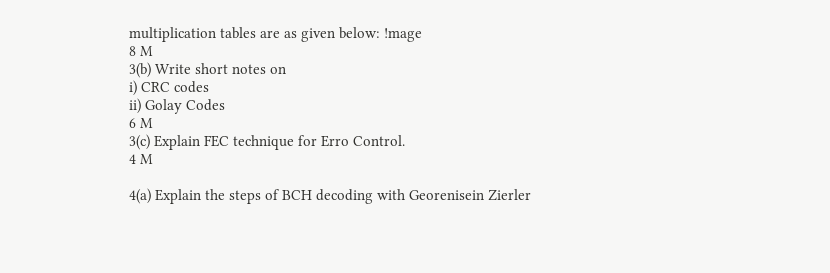multiplication tables are as given below: !mage
8 M
3(b) Write short notes on
i) CRC codes
ii) Golay Codes
6 M
3(c) Explain FEC technique for Erro Control.
4 M

4(a) Explain the steps of BCH decoding with Georenisein Zierler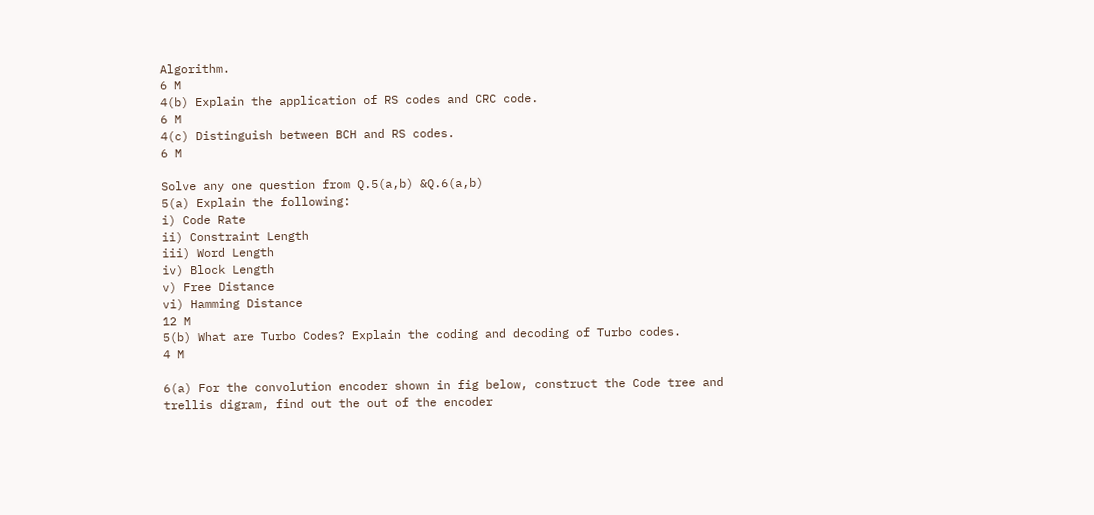Algorithm.
6 M
4(b) Explain the application of RS codes and CRC code.
6 M
4(c) Distinguish between BCH and RS codes.
6 M

Solve any one question from Q.5(a,b) &Q.6(a,b)
5(a) Explain the following:
i) Code Rate
ii) Constraint Length
iii) Word Length
iv) Block Length
v) Free Distance
vi) Hamming Distance
12 M
5(b) What are Turbo Codes? Explain the coding and decoding of Turbo codes.
4 M

6(a) For the convolution encoder shown in fig below, construct the Code tree and trellis digram, find out the out of the encoder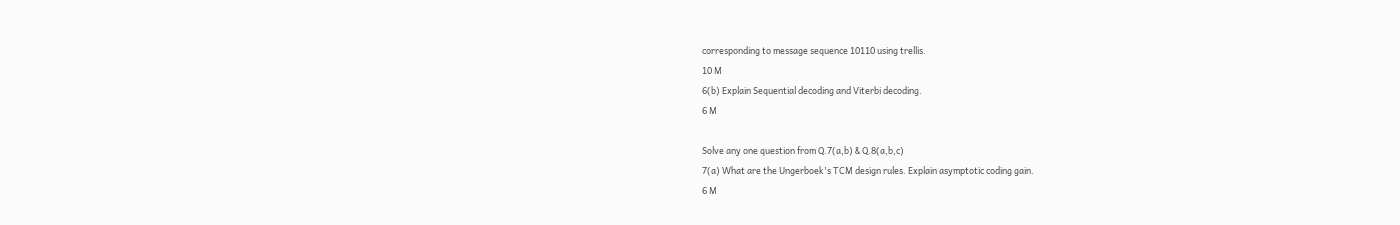corresponding to message sequence 10110 using trellis.
10 M
6(b) Explain Sequential decoding and Viterbi decoding.
6 M

Solve any one question from Q.7(a,b) & Q.8(a,b,c)
7(a) What are the Ungerboek's TCM design rules. Explain asymptotic coding gain.
6 M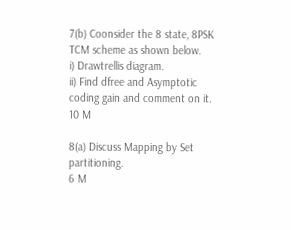7(b) Coonsider the 8 state, 8PSK TCM scheme as shown below.
i) Drawtrellis diagram.
ii) Find dfree and Asymptotic coding gain and comment on it.
10 M

8(a) Discuss Mapping by Set partitioning.
6 M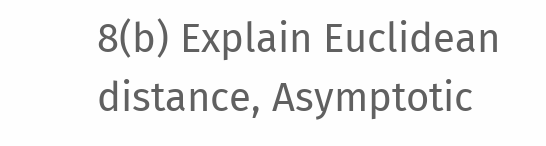8(b) Explain Euclidean distance, Asymptotic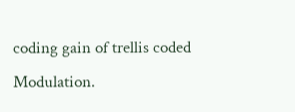coding gain of trellis coded Modulation.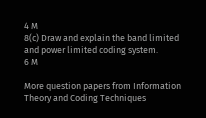4 M
8(c) Draw and explain the band limited and power limited coding system.
6 M

More question papers from Information Theory and Coding Techniques